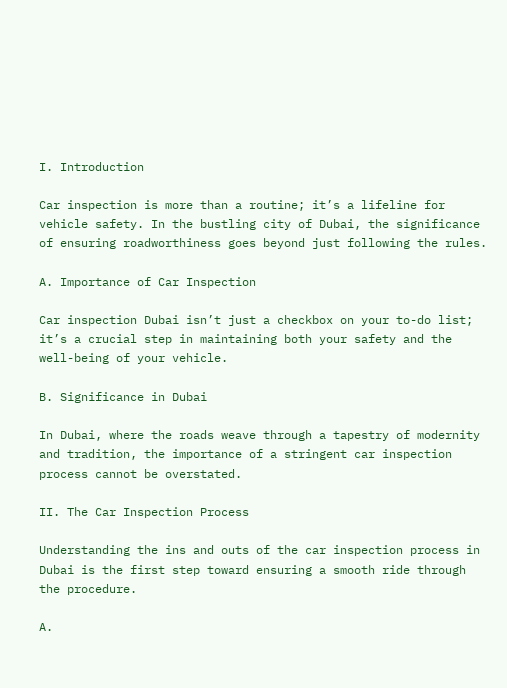I. Introduction

Car inspection is more than a routine; it’s a lifeline for vehicle safety. In the bustling city of Dubai, the significance of ensuring roadworthiness goes beyond just following the rules.

A. Importance of Car Inspection

Car inspection Dubai isn’t just a checkbox on your to-do list; it’s a crucial step in maintaining both your safety and the well-being of your vehicle.

B. Significance in Dubai

In Dubai, where the roads weave through a tapestry of modernity and tradition, the importance of a stringent car inspection process cannot be overstated.

II. The Car Inspection Process

Understanding the ins and outs of the car inspection process in Dubai is the first step toward ensuring a smooth ride through the procedure.

A.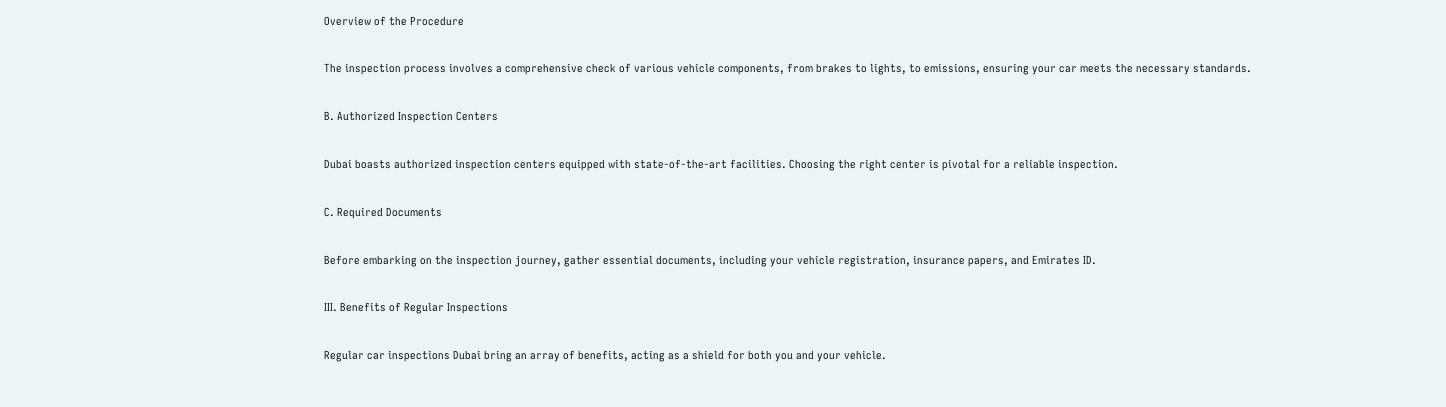Overview of the Procedure

The inspection process involves a comprehensive check of various vehicle components, from brakes to lights, to emissions, ensuring your car meets the necessary standards.

B. Authorized Inspection Centers

Dubai boasts authorized inspection centers equipped with state-of-the-art facilities. Choosing the right center is pivotal for a reliable inspection.

C. Required Documents

Before embarking on the inspection journey, gather essential documents, including your vehicle registration, insurance papers, and Emirates ID.

III. Benefits of Regular Inspections

Regular car inspections Dubai bring an array of benefits, acting as a shield for both you and your vehicle.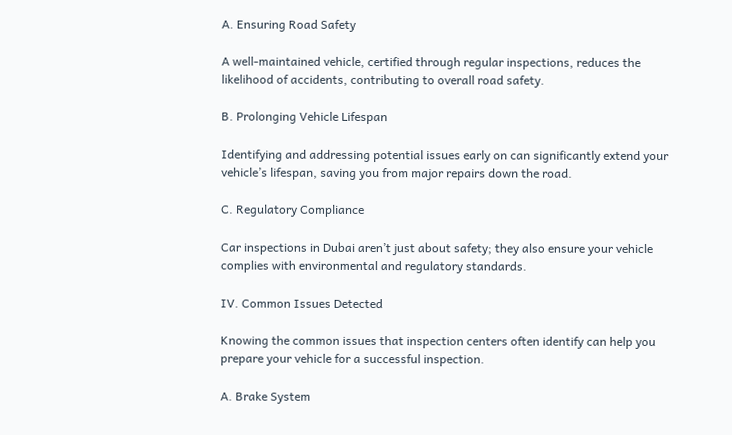A. Ensuring Road Safety

A well-maintained vehicle, certified through regular inspections, reduces the likelihood of accidents, contributing to overall road safety.

B. Prolonging Vehicle Lifespan

Identifying and addressing potential issues early on can significantly extend your vehicle’s lifespan, saving you from major repairs down the road.

C. Regulatory Compliance

Car inspections in Dubai aren’t just about safety; they also ensure your vehicle complies with environmental and regulatory standards.

IV. Common Issues Detected

Knowing the common issues that inspection centers often identify can help you prepare your vehicle for a successful inspection.

A. Brake System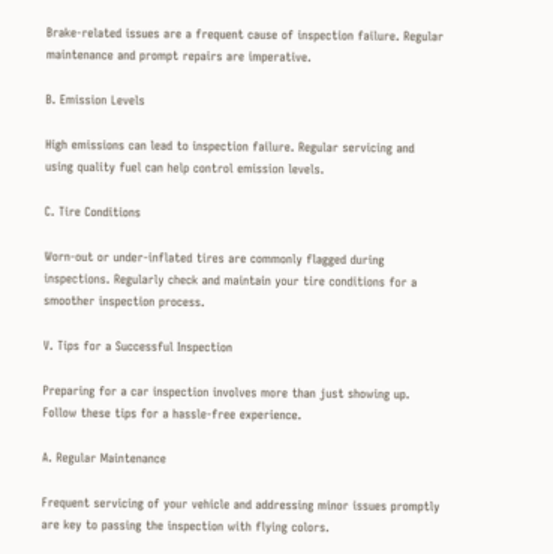Brake-related issues are a frequent cause of inspection failure. Regular maintenance and prompt repairs are imperative.

B. Emission Levels

High emissions can lead to inspection failure. Regular servicing and using quality fuel can help control emission levels.

C. Tire Conditions

Worn-out or under-inflated tires are commonly flagged during inspections. Regularly check and maintain your tire conditions for a smoother inspection process.

V. Tips for a Successful Inspection

Preparing for a car inspection involves more than just showing up. Follow these tips for a hassle-free experience.

A. Regular Maintenance

Frequent servicing of your vehicle and addressing minor issues promptly are key to passing the inspection with flying colors.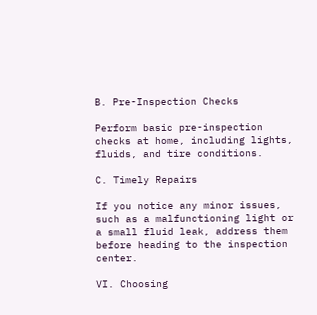B. Pre-Inspection Checks

Perform basic pre-inspection checks at home, including lights, fluids, and tire conditions.

C. Timely Repairs

If you notice any minor issues, such as a malfunctioning light or a small fluid leak, address them before heading to the inspection center.

VI. Choosing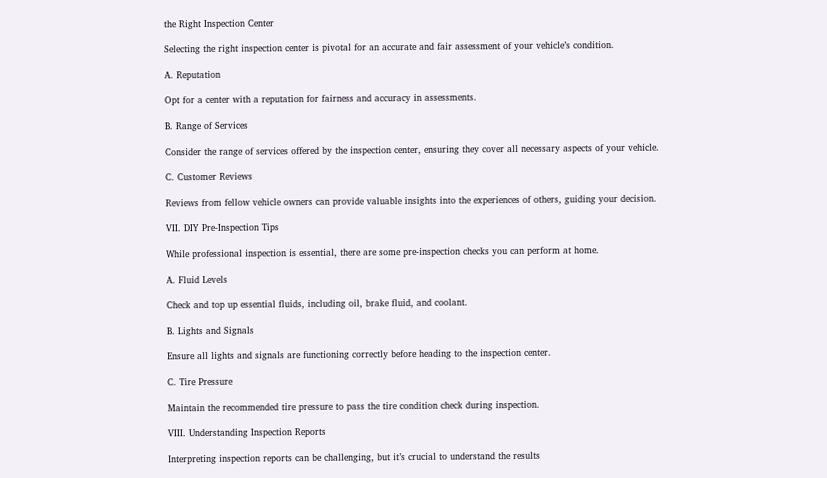the Right Inspection Center

Selecting the right inspection center is pivotal for an accurate and fair assessment of your vehicle’s condition.

A. Reputation

Opt for a center with a reputation for fairness and accuracy in assessments.

B. Range of Services

Consider the range of services offered by the inspection center, ensuring they cover all necessary aspects of your vehicle.

C. Customer Reviews

Reviews from fellow vehicle owners can provide valuable insights into the experiences of others, guiding your decision.

VII. DIY Pre-Inspection Tips

While professional inspection is essential, there are some pre-inspection checks you can perform at home.

A. Fluid Levels

Check and top up essential fluids, including oil, brake fluid, and coolant.

B. Lights and Signals

Ensure all lights and signals are functioning correctly before heading to the inspection center.

C. Tire Pressure

Maintain the recommended tire pressure to pass the tire condition check during inspection.

VIII. Understanding Inspection Reports

Interpreting inspection reports can be challenging, but it’s crucial to understand the results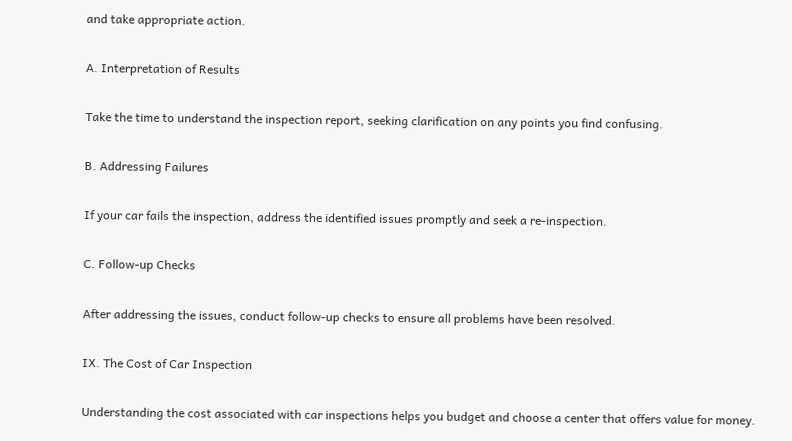and take appropriate action.

A. Interpretation of Results

Take the time to understand the inspection report, seeking clarification on any points you find confusing.

B. Addressing Failures

If your car fails the inspection, address the identified issues promptly and seek a re-inspection.

C. Follow-up Checks

After addressing the issues, conduct follow-up checks to ensure all problems have been resolved.

IX. The Cost of Car Inspection

Understanding the cost associated with car inspections helps you budget and choose a center that offers value for money.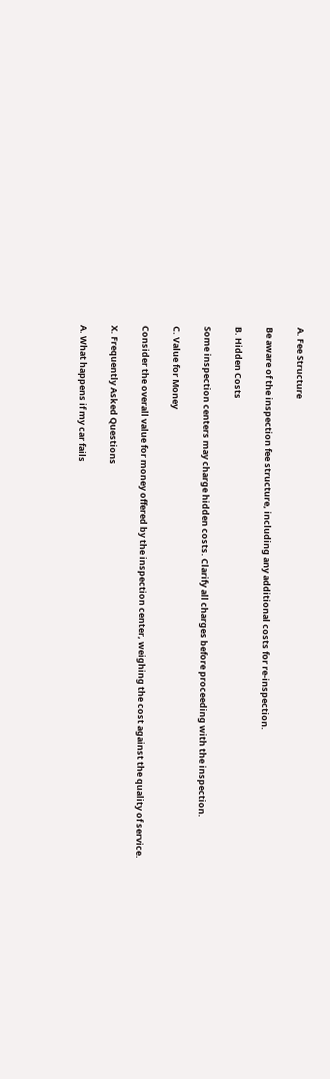A. Fee Structure

Be aware of the inspection fee structure, including any additional costs for re-inspection.

B. Hidden Costs

Some inspection centers may charge hidden costs. Clarify all charges before proceeding with the inspection.

C. Value for Money

Consider the overall value for money offered by the inspection center, weighing the cost against the quality of service.

X. Frequently Asked Questions

A. What happens if my car fails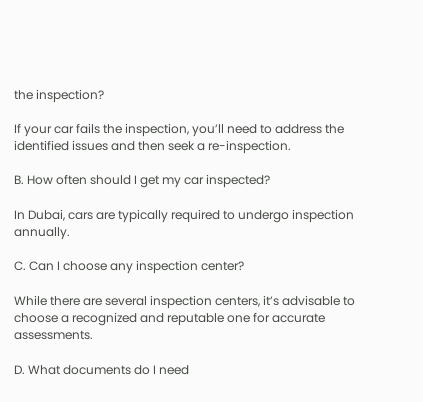the inspection?

If your car fails the inspection, you’ll need to address the identified issues and then seek a re-inspection.

B. How often should I get my car inspected?

In Dubai, cars are typically required to undergo inspection annually.

C. Can I choose any inspection center?

While there are several inspection centers, it’s advisable to choose a recognized and reputable one for accurate assessments.

D. What documents do I need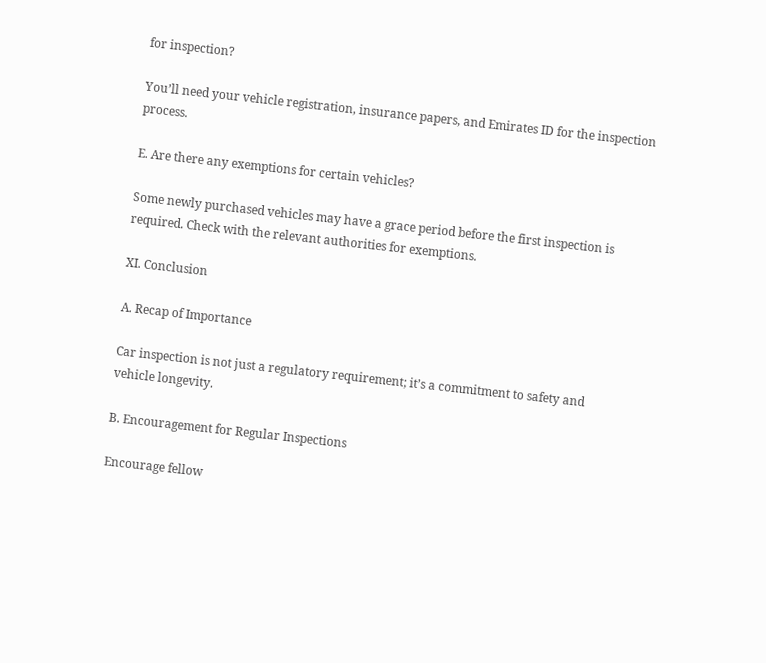for inspection?

You’ll need your vehicle registration, insurance papers, and Emirates ID for the inspection process.

E. Are there any exemptions for certain vehicles?

Some newly purchased vehicles may have a grace period before the first inspection is required. Check with the relevant authorities for exemptions.

XI. Conclusion

A. Recap of Importance

Car inspection is not just a regulatory requirement; it’s a commitment to safety and vehicle longevity.

B. Encouragement for Regular Inspections

Encourage fellow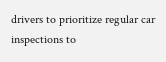drivers to prioritize regular car inspections to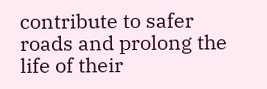contribute to safer roads and prolong the life of their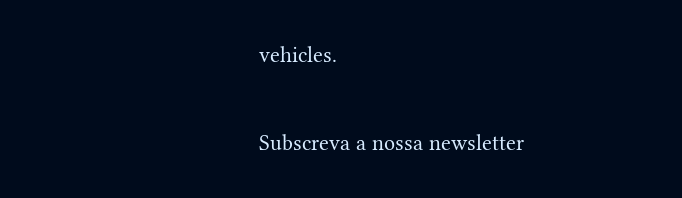vehicles.

Subscreva a nossa newsletter